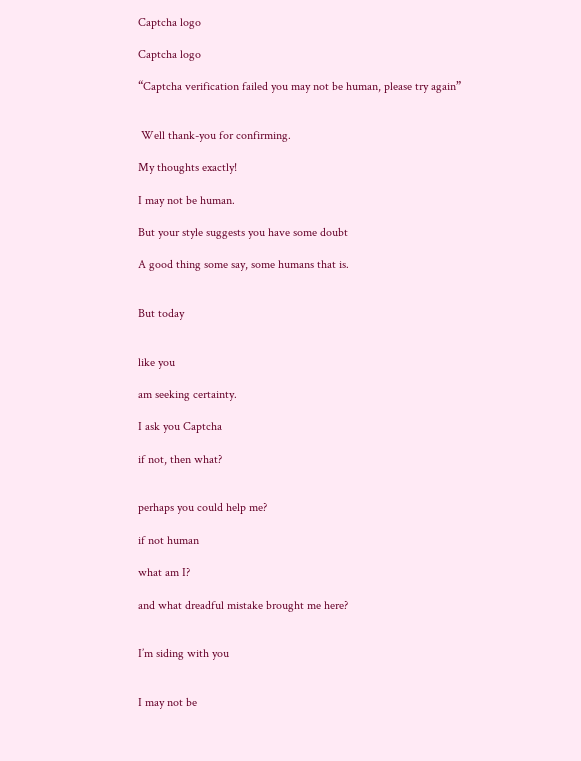Captcha logo

Captcha logo

“Captcha verification failed you may not be human, please try again”


 Well thank-you for confirming.

My thoughts exactly!

I may not be human.

But your style suggests you have some doubt

A good thing some say, some humans that is.


But today


like you

am seeking certainty.

I ask you Captcha

if not, then what?


perhaps you could help me?

if not human

what am I?

and what dreadful mistake brought me here?


I’m siding with you


I may not be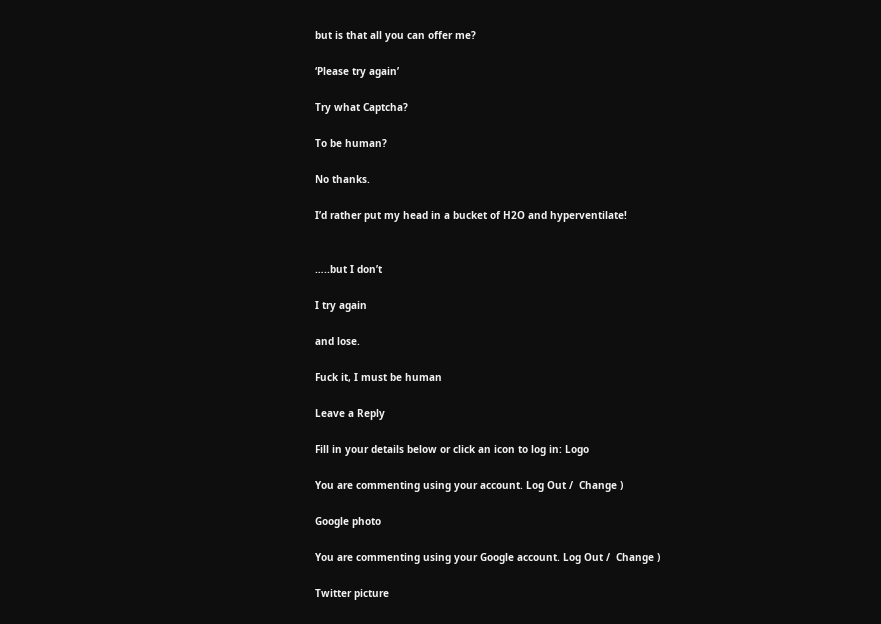but is that all you can offer me?

‘Please try again’

Try what Captcha?

To be human?

No thanks.

I’d rather put my head in a bucket of H2O and hyperventilate!


…..but I don’t

I try again

and lose.

Fuck it, I must be human

Leave a Reply

Fill in your details below or click an icon to log in: Logo

You are commenting using your account. Log Out /  Change )

Google photo

You are commenting using your Google account. Log Out /  Change )

Twitter picture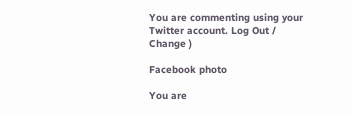You are commenting using your Twitter account. Log Out /  Change )

Facebook photo

You are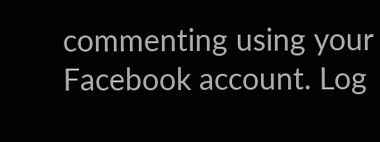commenting using your Facebook account. Log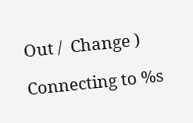Out /  Change )

Connecting to %s